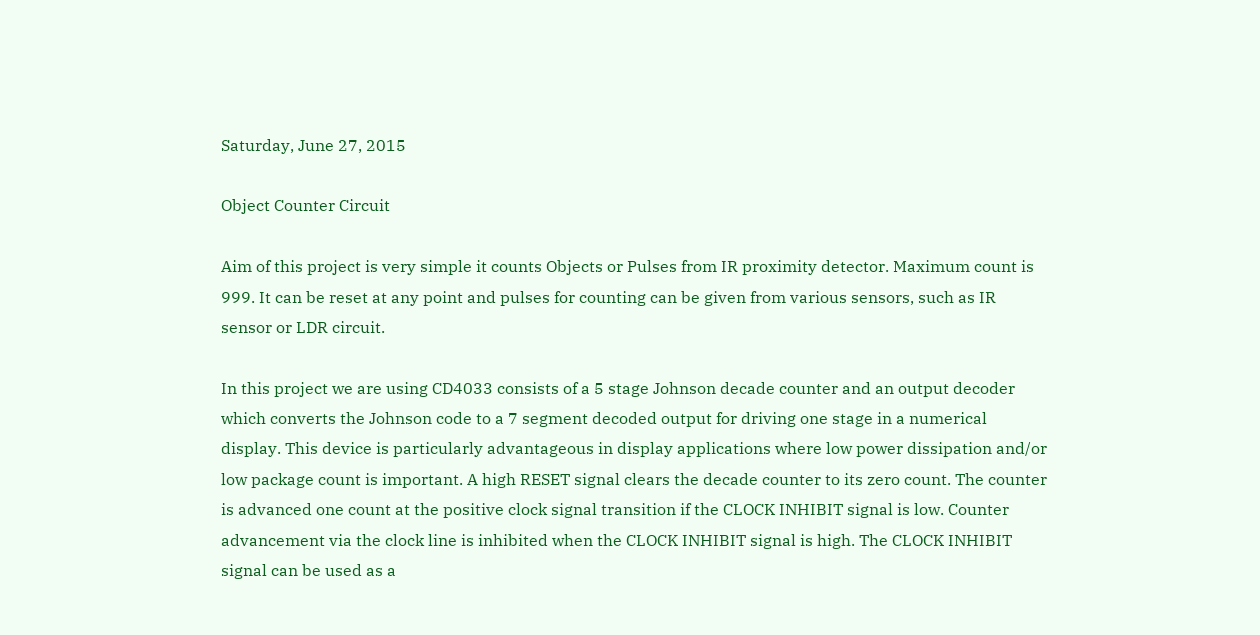Saturday, June 27, 2015

Object Counter Circuit

Aim of this project is very simple it counts Objects or Pulses from IR proximity detector. Maximum count is 999. It can be reset at any point and pulses for counting can be given from various sensors, such as IR sensor or LDR circuit.

In this project we are using CD4033 consists of a 5 stage Johnson decade counter and an output decoder which converts the Johnson code to a 7 segment decoded output for driving one stage in a numerical
display. This device is particularly advantageous in display applications where low power dissipation and/or low package count is important. A high RESET signal clears the decade counter to its zero count. The counter is advanced one count at the positive clock signal transition if the CLOCK INHIBIT signal is low. Counter advancement via the clock line is inhibited when the CLOCK INHIBIT signal is high. The CLOCK INHIBIT signal can be used as a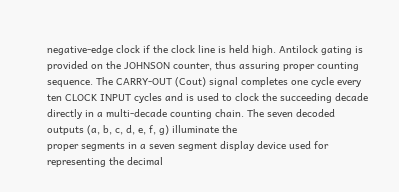negative-edge clock if the clock line is held high. Antilock gating is provided on the JOHNSON counter, thus assuring proper counting sequence. The CARRY-OUT (Cout) signal completes one cycle every ten CLOCK INPUT cycles and is used to clock the succeeding decade directly in a multi-decade counting chain. The seven decoded outputs (a, b, c, d, e, f, g) illuminate the
proper segments in a seven segment display device used for representing the decimal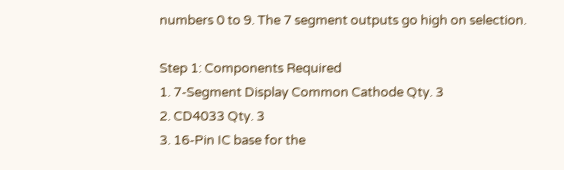numbers 0 to 9. The 7 segment outputs go high on selection.

Step 1: Components Required
1. 7-Segment Display Common Cathode Qty. 3
2. CD4033 Qty. 3
3. 16-Pin IC base for the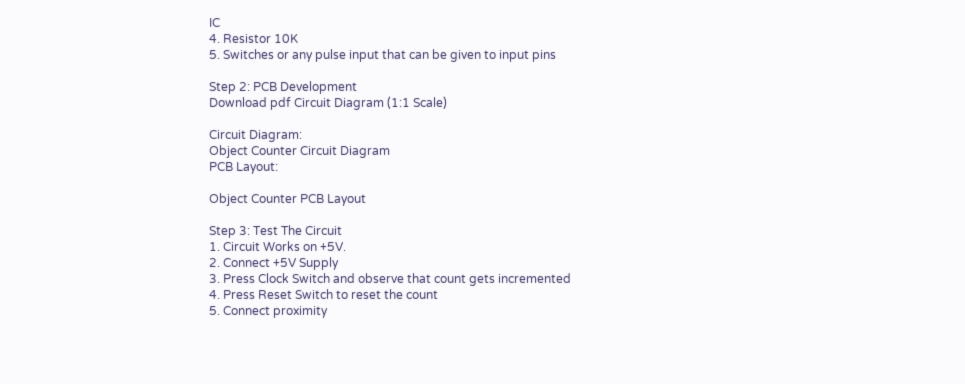IC
4. Resistor 10K
5. Switches or any pulse input that can be given to input pins

Step 2: PCB Development
Download pdf Circuit Diagram (1:1 Scale)

Circuit Diagram:
Object Counter Circuit Diagram
PCB Layout:

Object Counter PCB Layout

Step 3: Test The Circuit
1. Circuit Works on +5V.
2. Connect +5V Supply
3. Press Clock Switch and observe that count gets incremented
4. Press Reset Switch to reset the count
5. Connect proximity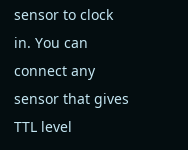sensor to clock in. You can connect any sensor that gives TTL level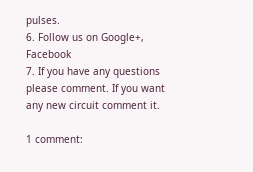pulses.
6. Follow us on Google+, Facebook
7. If you have any questions please comment. If you want any new circuit comment it.

1 comment: